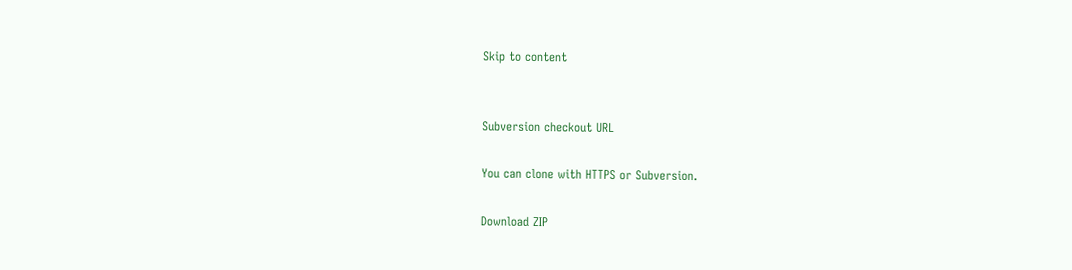Skip to content


Subversion checkout URL

You can clone with HTTPS or Subversion.

Download ZIP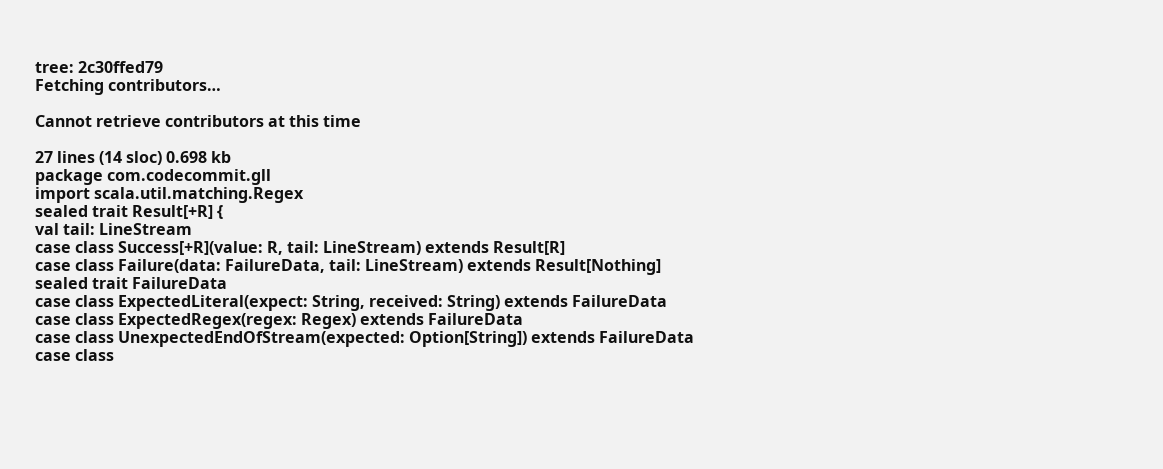tree: 2c30ffed79
Fetching contributors…

Cannot retrieve contributors at this time

27 lines (14 sloc) 0.698 kb
package com.codecommit.gll
import scala.util.matching.Regex
sealed trait Result[+R] {
val tail: LineStream
case class Success[+R](value: R, tail: LineStream) extends Result[R]
case class Failure(data: FailureData, tail: LineStream) extends Result[Nothing]
sealed trait FailureData
case class ExpectedLiteral(expect: String, received: String) extends FailureData
case class ExpectedRegex(regex: Regex) extends FailureData
case class UnexpectedEndOfStream(expected: Option[String]) extends FailureData
case class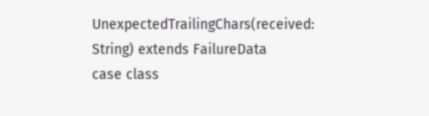UnexpectedTrailingChars(received: String) extends FailureData
case class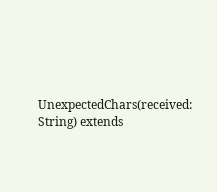UnexpectedChars(received: String) extends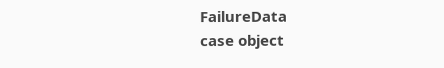FailureData
case object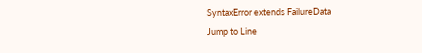SyntaxError extends FailureData
Jump to Line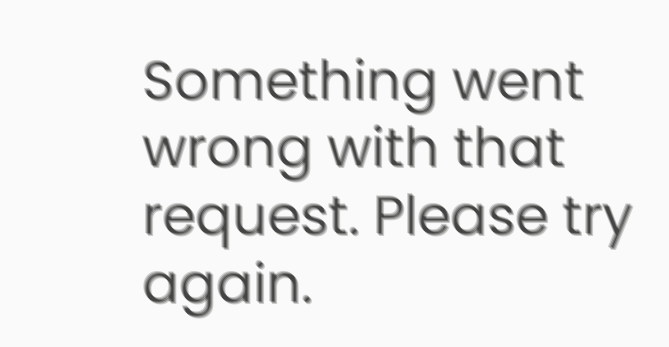Something went wrong with that request. Please try again.